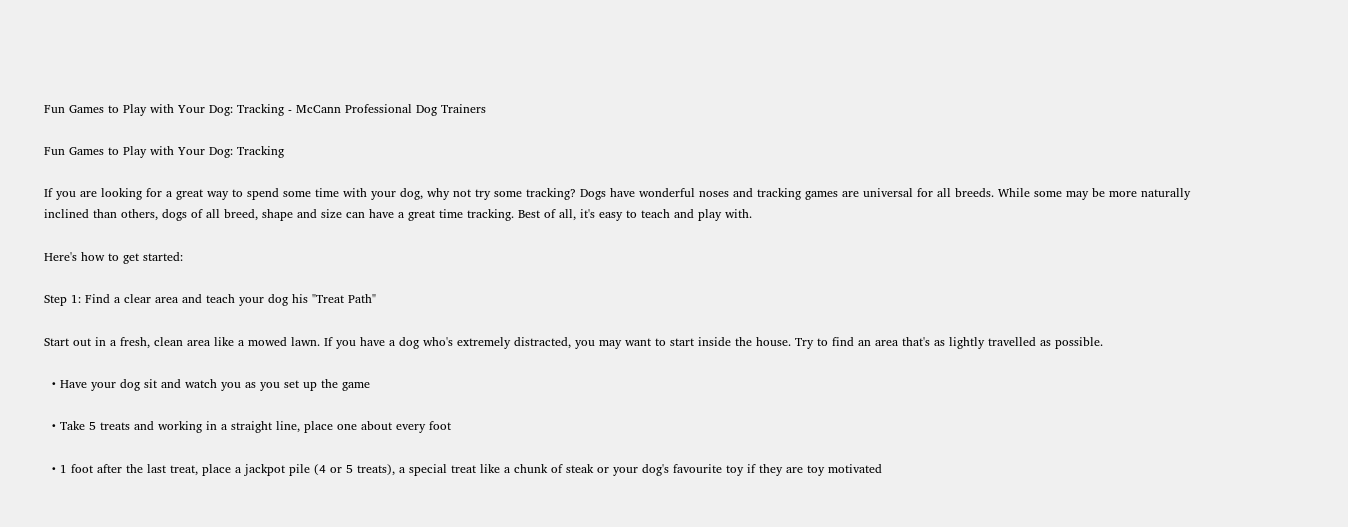Fun Games to Play with Your Dog: Tracking - McCann Professional Dog Trainers

Fun Games to Play with Your Dog: Tracking

If you are looking for a great way to spend some time with your dog, why not try some tracking? Dogs have wonderful noses and tracking games are universal for all breeds. While some may be more naturally inclined than others, dogs of all breed, shape and size can have a great time tracking. Best of all, it's easy to teach and play with.

Here's how to get started:

Step 1: Find a clear area and teach your dog his "Treat Path"

Start out in a fresh, clean area like a mowed lawn. If you have a dog who's extremely distracted, you may want to start inside the house. Try to find an area that's as lightly travelled as possible.

  • Have your dog sit and watch you as you set up the game

  • Take 5 treats and working in a straight line, place one about every foot

  • 1 foot after the last treat, place a jackpot pile (4 or 5 treats), a special treat like a chunk of steak or your dog's favourite toy if they are toy motivated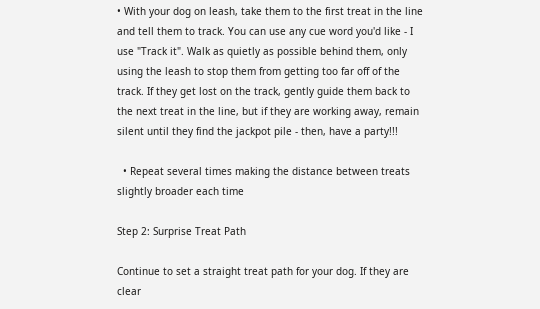• With your dog on leash, take them to the first treat in the line and tell them to track. You can use any cue word you'd like - I use "Track it". Walk as quietly as possible behind them, only using the leash to stop them from getting too far off of the track. If they get lost on the track, gently guide them back to the next treat in the line, but if they are working away, remain silent until they find the jackpot pile - then, have a party!!!

  • Repeat several times making the distance between treats slightly broader each time

Step 2: Surprise Treat Path

Continue to set a straight treat path for your dog. If they are clear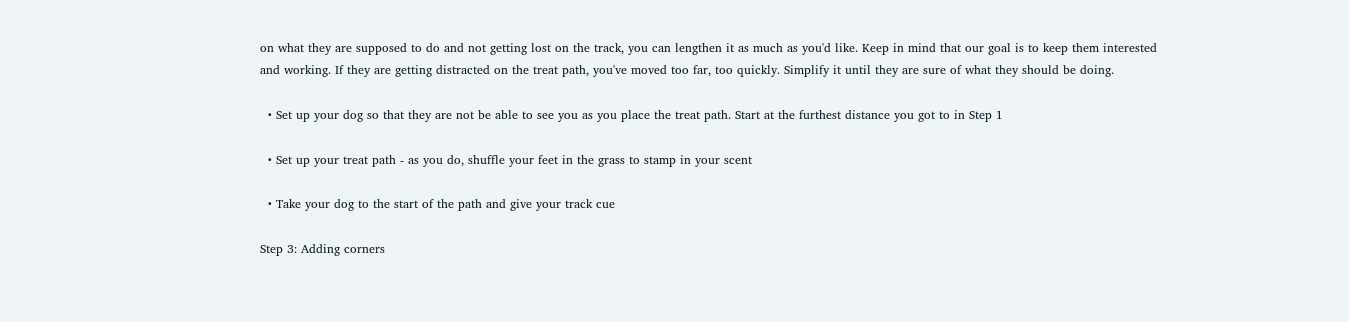on what they are supposed to do and not getting lost on the track, you can lengthen it as much as you'd like. Keep in mind that our goal is to keep them interested and working. If they are getting distracted on the treat path, you've moved too far, too quickly. Simplify it until they are sure of what they should be doing.

  • Set up your dog so that they are not be able to see you as you place the treat path. Start at the furthest distance you got to in Step 1

  • Set up your treat path - as you do, shuffle your feet in the grass to stamp in your scent

  • Take your dog to the start of the path and give your track cue

Step 3: Adding corners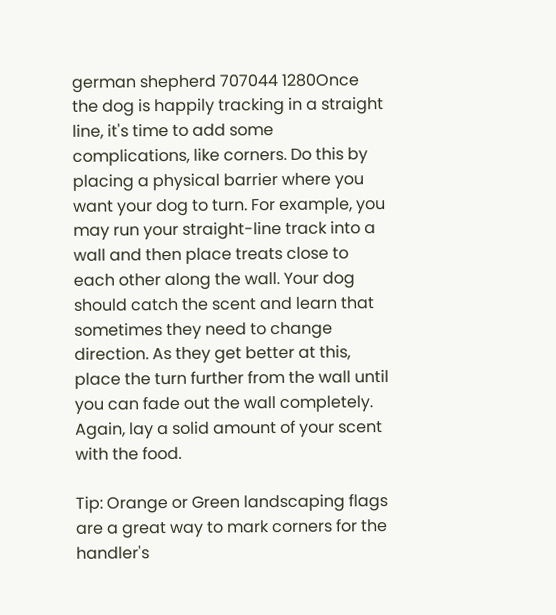german shepherd 707044 1280Once the dog is happily tracking in a straight line, it's time to add some complications, like corners. Do this by placing a physical barrier where you want your dog to turn. For example, you may run your straight-line track into a wall and then place treats close to each other along the wall. Your dog should catch the scent and learn that sometimes they need to change direction. As they get better at this, place the turn further from the wall until you can fade out the wall completely. Again, lay a solid amount of your scent with the food.

Tip: Orange or Green landscaping flags are a great way to mark corners for the handler's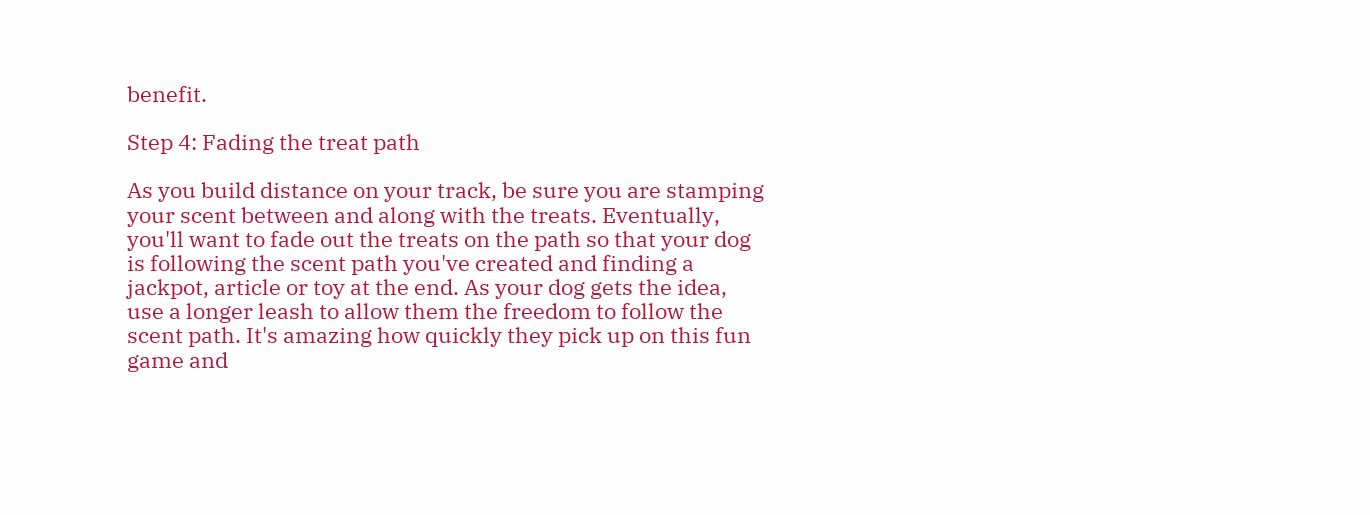benefit.

Step 4: Fading the treat path

As you build distance on your track, be sure you are stamping your scent between and along with the treats. Eventually, you'll want to fade out the treats on the path so that your dog is following the scent path you've created and finding a jackpot, article or toy at the end. As your dog gets the idea, use a longer leash to allow them the freedom to follow the scent path. It's amazing how quickly they pick up on this fun game and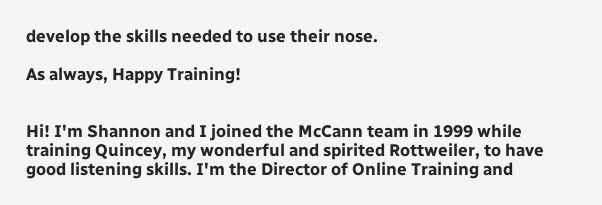develop the skills needed to use their nose.

As always, Happy Training!


Hi! I'm Shannon and I joined the McCann team in 1999 while training Quincey, my wonderful and spirited Rottweiler, to have good listening skills. I'm the Director of Online Training and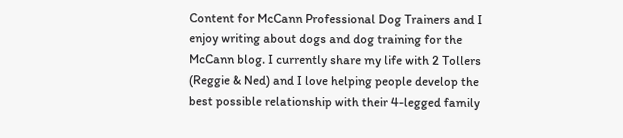Content for McCann Professional Dog Trainers and I enjoy writing about dogs and dog training for the McCann blog. I currently share my life with 2 Tollers (Reggie & Ned) and I love helping people develop the best possible relationship with their 4-legged family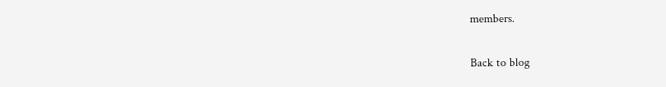members.

Back to blog